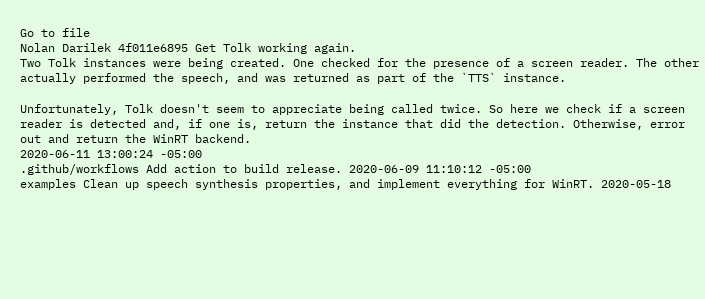Go to file
Nolan Darilek 4f011e6895 Get Tolk working again.
Two Tolk instances were being created. One checked for the presence of a screen reader. The other actually performed the speech, and was returned as part of the `TTS` instance.

Unfortunately, Tolk doesn't seem to appreciate being called twice. So here we check if a screen reader is detected and, if one is, return the instance that did the detection. Otherwise, error out and return the WinRT backend.
2020-06-11 13:00:24 -05:00
.github/workflows Add action to build release. 2020-06-09 11:10:12 -05:00
examples Clean up speech synthesis properties, and implement everything for WinRT. 2020-05-18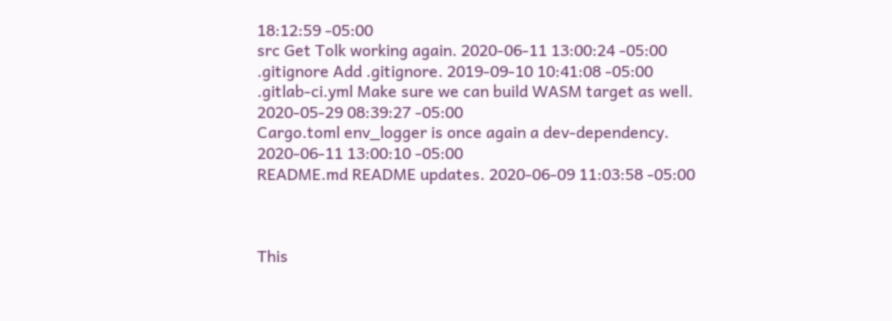18:12:59 -05:00
src Get Tolk working again. 2020-06-11 13:00:24 -05:00
.gitignore Add .gitignore. 2019-09-10 10:41:08 -05:00
.gitlab-ci.yml Make sure we can build WASM target as well. 2020-05-29 08:39:27 -05:00
Cargo.toml env_logger is once again a dev-dependency. 2020-06-11 13:00:10 -05:00
README.md README updates. 2020-06-09 11:03:58 -05:00



This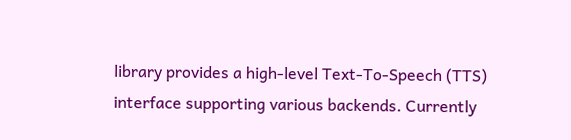library provides a high-level Text-To-Speech (TTS) interface supporting various backends. Currently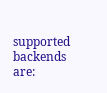supported backends are: